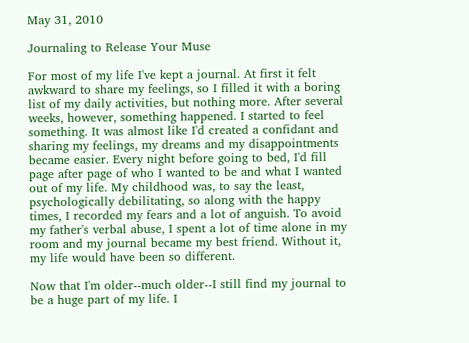May 31, 2010

Journaling to Release Your Muse

For most of my life I've kept a journal. At first it felt awkward to share my feelings, so I filled it with a boring list of my daily activities, but nothing more. After several weeks, however, something happened. I started to feel something. It was almost like I'd created a confidant and sharing my feelings, my dreams and my disappointments became easier. Every night before going to bed, I'd fill page after page of who I wanted to be and what I wanted out of my life. My childhood was, to say the least, psychologically debilitating, so along with the happy times, I recorded my fears and a lot of anguish. To avoid my father's verbal abuse, I spent a lot of time alone in my room and my journal became my best friend. Without it, my life would have been so different.

Now that I'm older--much older--I still find my journal to be a huge part of my life. I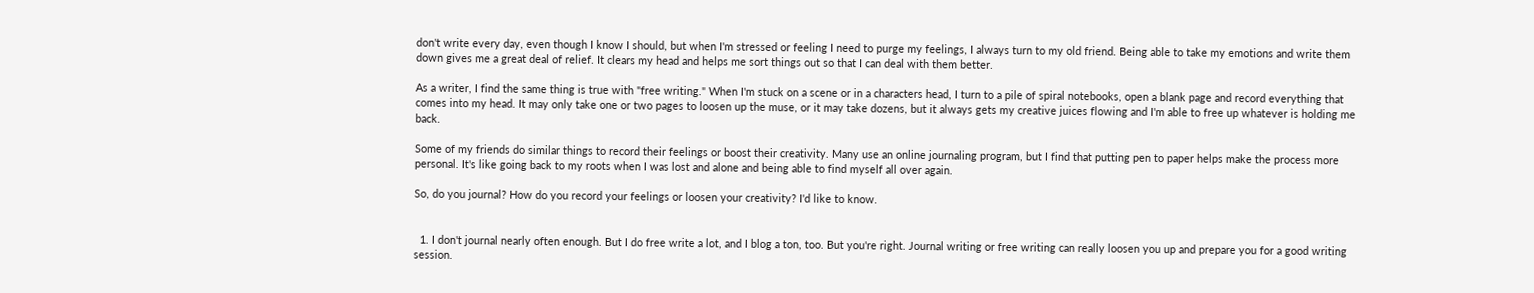don't write every day, even though I know I should, but when I'm stressed or feeling I need to purge my feelings, I always turn to my old friend. Being able to take my emotions and write them down gives me a great deal of relief. It clears my head and helps me sort things out so that I can deal with them better.

As a writer, I find the same thing is true with "free writing." When I'm stuck on a scene or in a characters head, I turn to a pile of spiral notebooks, open a blank page and record everything that comes into my head. It may only take one or two pages to loosen up the muse, or it may take dozens, but it always gets my creative juices flowing and I'm able to free up whatever is holding me back.

Some of my friends do similar things to record their feelings or boost their creativity. Many use an online journaling program, but I find that putting pen to paper helps make the process more personal. It's like going back to my roots when I was lost and alone and being able to find myself all over again.

So, do you journal? How do you record your feelings or loosen your creativity? I'd like to know.


  1. I don't journal nearly often enough. But I do free write a lot, and I blog a ton, too. But you're right. Journal writing or free writing can really loosen you up and prepare you for a good writing session.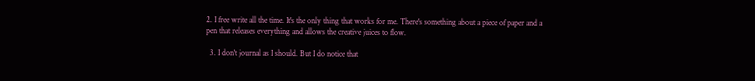2. I free write all the time. It's the only thing that works for me. There's something about a piece of paper and a pen that releases everything and allows the creative juices to flow.

  3. I don't journal as I should. But I do notice that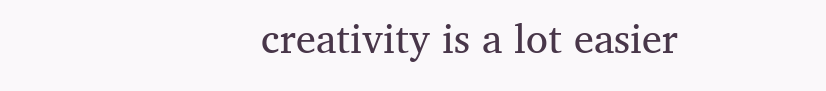creativity is a lot easier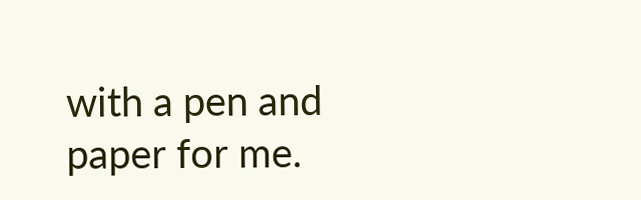with a pen and paper for me.